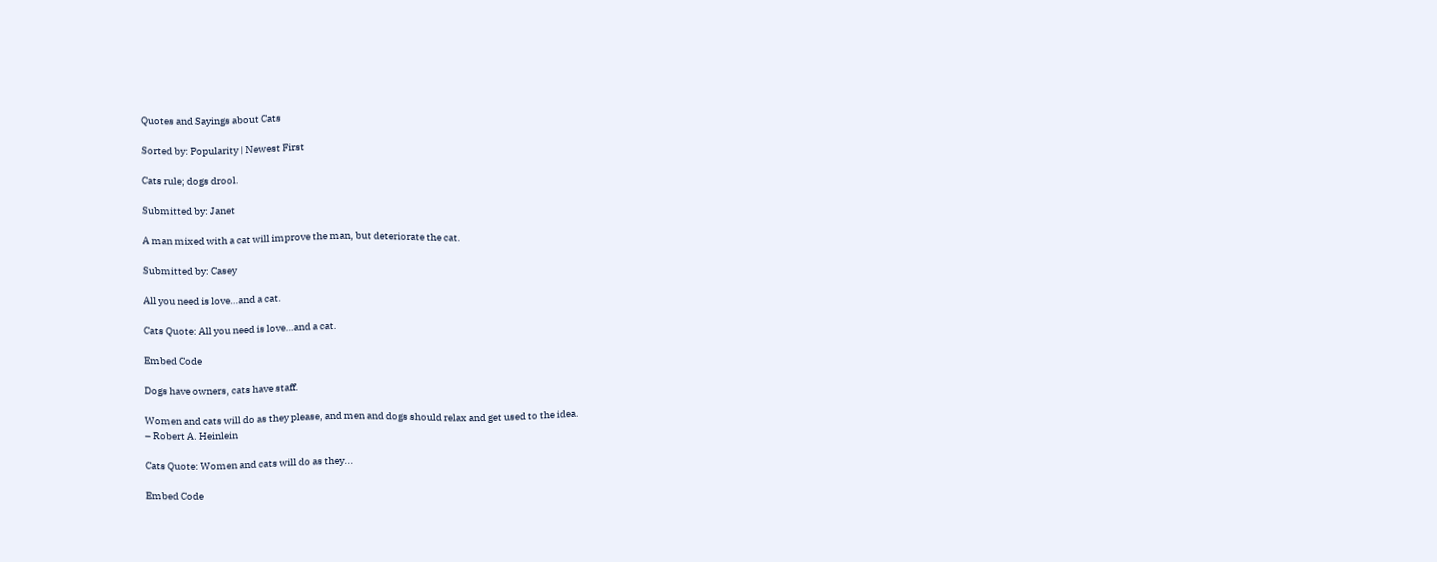Quotes and Sayings about Cats

Sorted by: Popularity | Newest First

Cats rule; dogs drool.

Submitted by: Janet

A man mixed with a cat will improve the man, but deteriorate the cat.

Submitted by: Casey

All you need is love…and a cat.

Cats Quote: All you need is love…and a cat.

Embed Code

Dogs have owners, cats have staff.

Women and cats will do as they please, and men and dogs should relax and get used to the idea.
– Robert A. Heinlein

Cats Quote: Women and cats will do as they...

Embed Code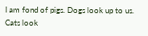I am fond of pigs. Dogs look up to us. Cats look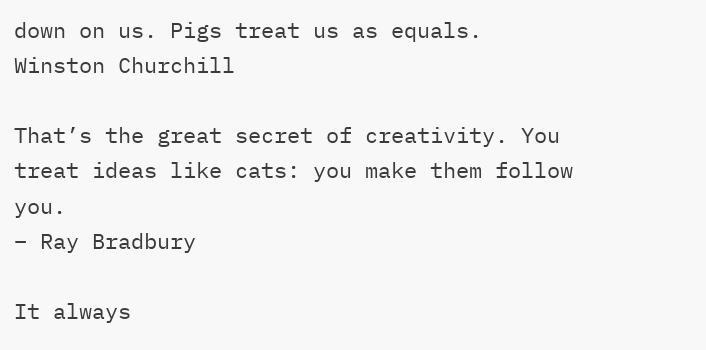down on us. Pigs treat us as equals.
Winston Churchill

That’s the great secret of creativity. You treat ideas like cats: you make them follow you.
– Ray Bradbury

It always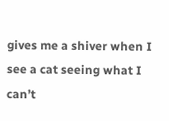gives me a shiver when I see a cat seeing what I can’t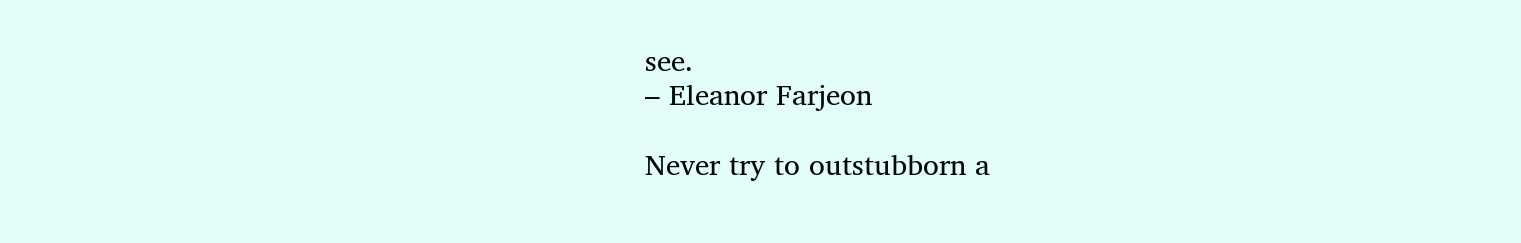see.
– Eleanor Farjeon

Never try to outstubborn a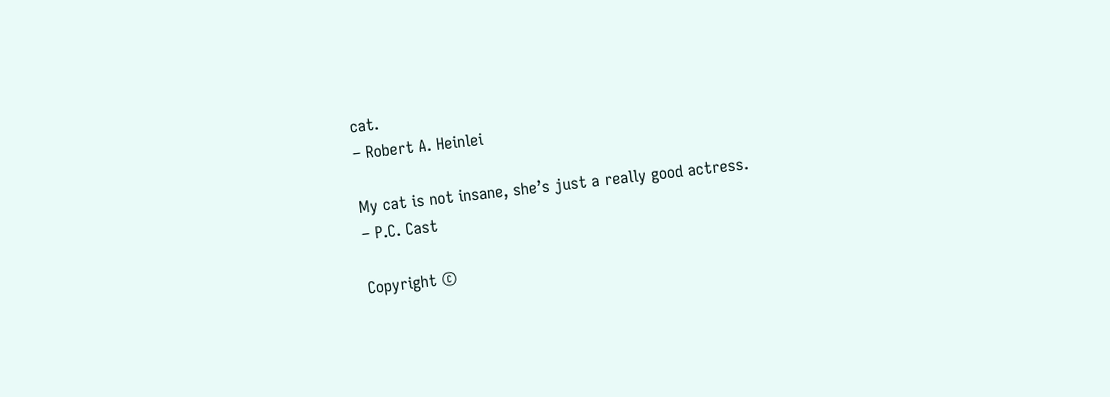cat.
– Robert A. Heinlei

My cat is not insane, she’s just a really good actress.
– P.C. Cast

Copyright ©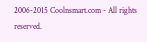2006-2015 Coolnsmart.com - All rights reserved.